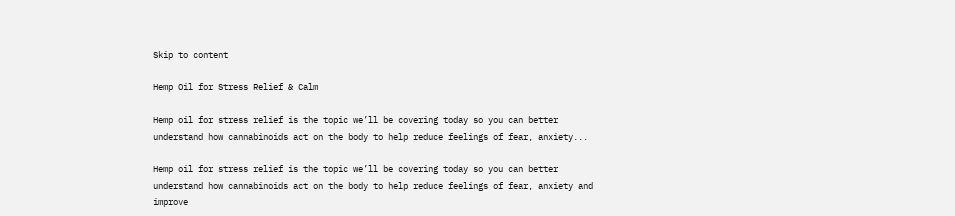Skip to content

Hemp Oil for Stress Relief & Calm

Hemp oil for stress relief is the topic we’ll be covering today so you can better understand how cannabinoids act on the body to help reduce feelings of fear, anxiety...

Hemp oil for stress relief is the topic we’ll be covering today so you can better understand how cannabinoids act on the body to help reduce feelings of fear, anxiety and improve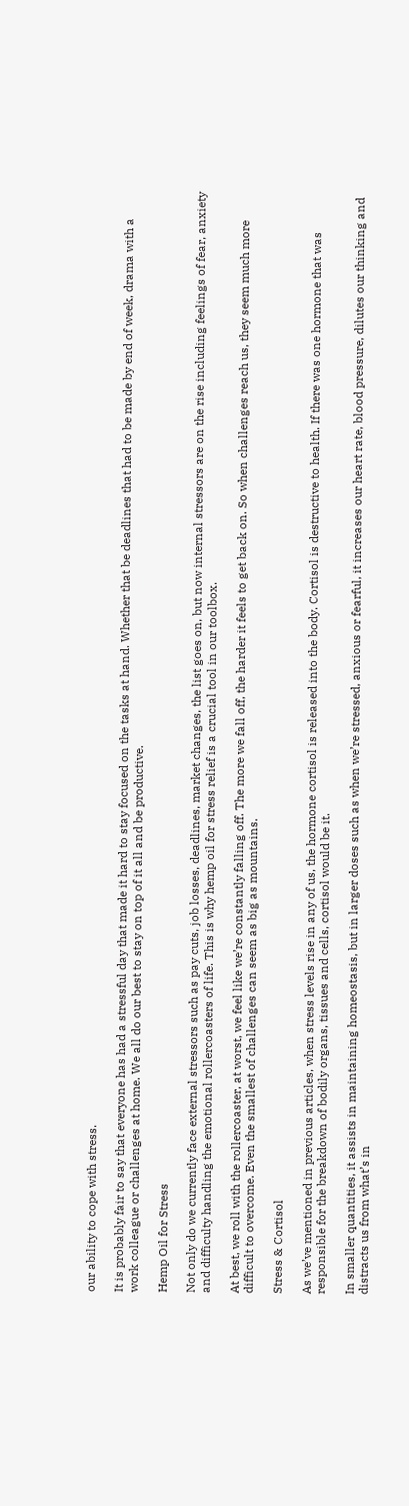our ability to cope with stress.

It is probably fair to say that everyone has had a stressful day that made it hard to stay focused on the tasks at hand. Whether that be deadlines that had to be made by end of week, drama with a work colleague or challenges at home. We all do our best to stay on top of it all and be productive.

Hemp Oil for Stress

Not only do we currently face external stressors such as pay cuts, job losses, deadlines, market changes, the list goes on, but now internal stressors are on the rise including feelings of fear, anxiety and difficulty handling the emotional rollercoasters of life. This is why hemp oil for stress relief is a crucial tool in our toolbox.

At best, we roll with the rollercoaster, at worst, we feel like we’re constantly falling off. The more we fall off, the harder it feels to get back on. So when challenges reach us, they seem much more difficult to overcome. Even the smallest of challenges can seem as big as mountains.

Stress & Cortisol

As we’ve mentioned in previous articles, when stress levels rise in any of us, the hormone cortisol is released into the body. Cortisol is destructive to health. If there was one hormone that was responsible for the breakdown of bodily organs, tissues and cells, cortisol would be it.

In smaller quantities, it assists in maintaining homeostasis, but in larger doses such as when we’re stressed, anxious or fearful, it increases our heart rate, blood pressure, dilutes our thinking and distracts us from what’s in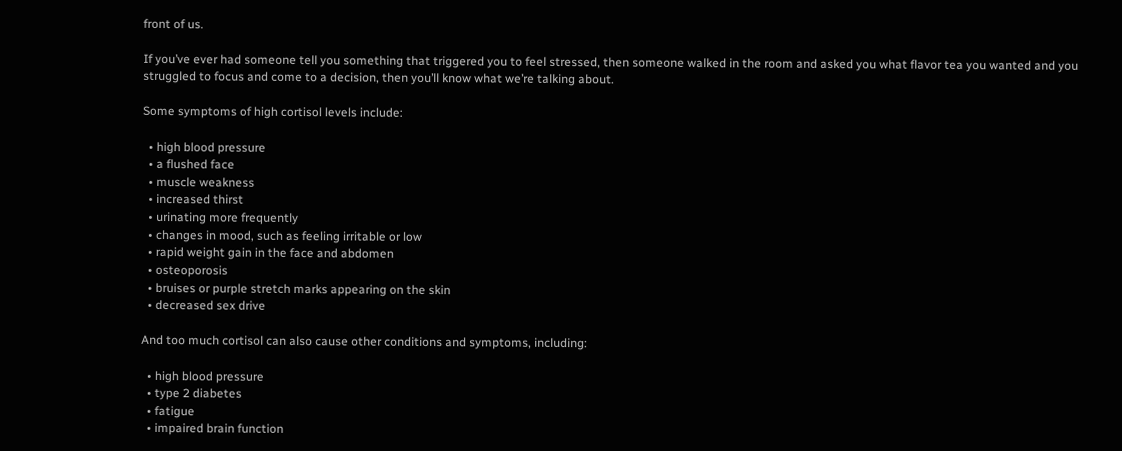front of us.

If you’ve ever had someone tell you something that triggered you to feel stressed, then someone walked in the room and asked you what flavor tea you wanted and you struggled to focus and come to a decision, then you’ll know what we’re talking about.

Some symptoms of high cortisol levels include:

  • high blood pressure
  • a flushed face
  • muscle weakness
  • increased thirst
  • urinating more frequently
  • changes in mood, such as feeling irritable or low
  • rapid weight gain in the face and abdomen
  • osteoporosis
  • bruises or purple stretch marks appearing on the skin
  • decreased sex drive

And too much cortisol can also cause other conditions and symptoms, including:

  • high blood pressure
  • type 2 diabetes
  • fatigue
  • impaired brain function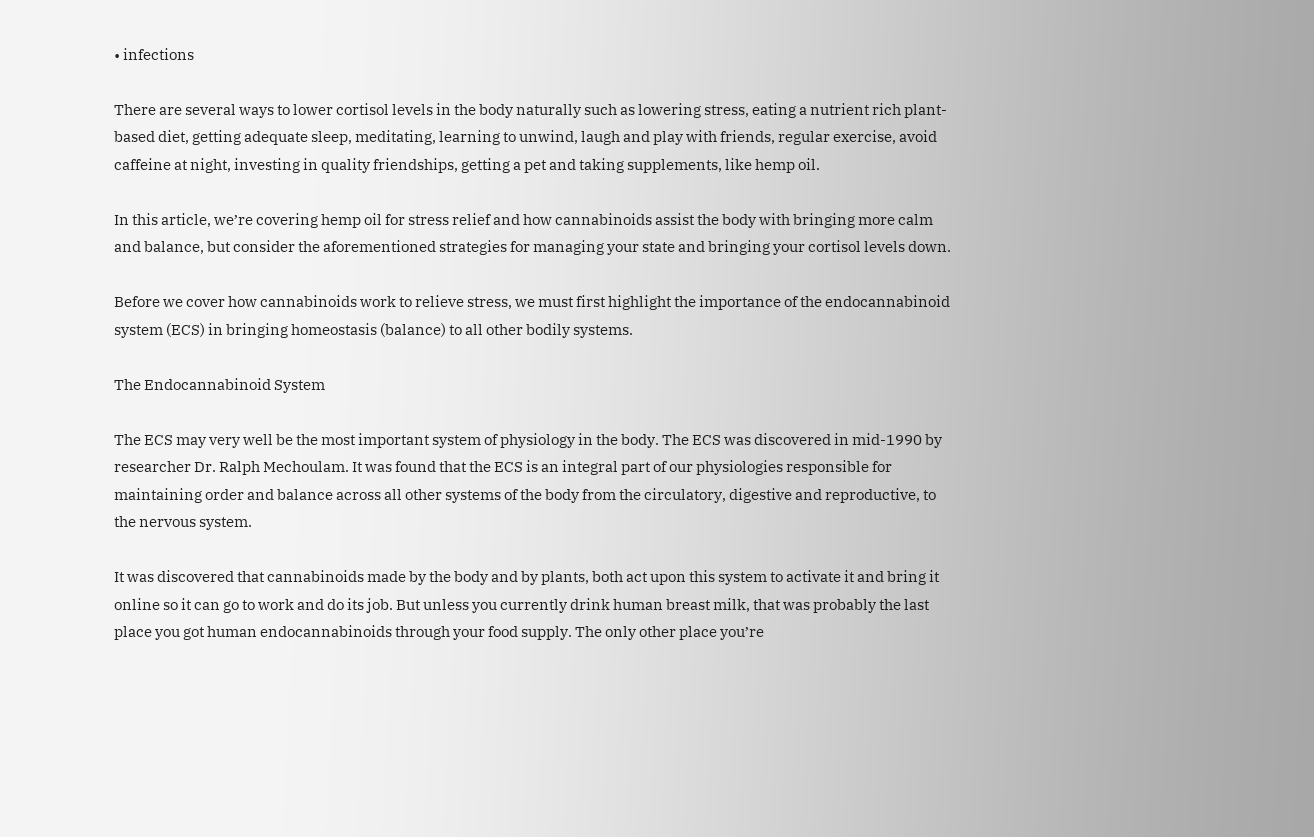• infections

There are several ways to lower cortisol levels in the body naturally such as lowering stress, eating a nutrient rich plant-based diet, getting adequate sleep, meditating, learning to unwind, laugh and play with friends, regular exercise, avoid caffeine at night, investing in quality friendships, getting a pet and taking supplements, like hemp oil.

In this article, we’re covering hemp oil for stress relief and how cannabinoids assist the body with bringing more calm and balance, but consider the aforementioned strategies for managing your state and bringing your cortisol levels down.

Before we cover how cannabinoids work to relieve stress, we must first highlight the importance of the endocannabinoid system (ECS) in bringing homeostasis (balance) to all other bodily systems.

The Endocannabinoid System

The ECS may very well be the most important system of physiology in the body. The ECS was discovered in mid-1990 by researcher Dr. Ralph Mechoulam. It was found that the ECS is an integral part of our physiologies responsible for maintaining order and balance across all other systems of the body from the circulatory, digestive and reproductive, to the nervous system.

It was discovered that cannabinoids made by the body and by plants, both act upon this system to activate it and bring it online so it can go to work and do its job. But unless you currently drink human breast milk, that was probably the last place you got human endocannabinoids through your food supply. The only other place you’re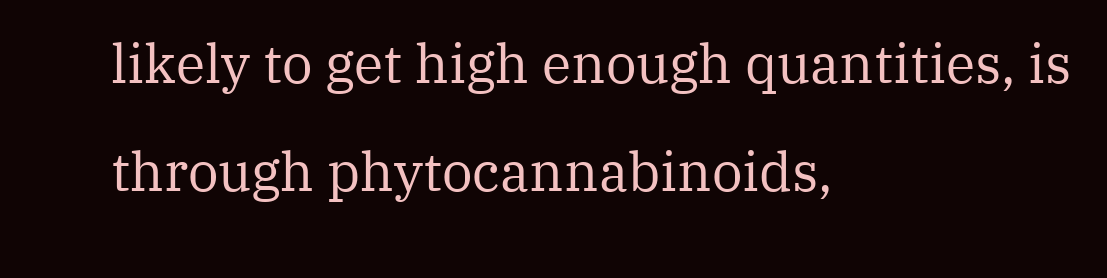likely to get high enough quantities, is through phytocannabinoids,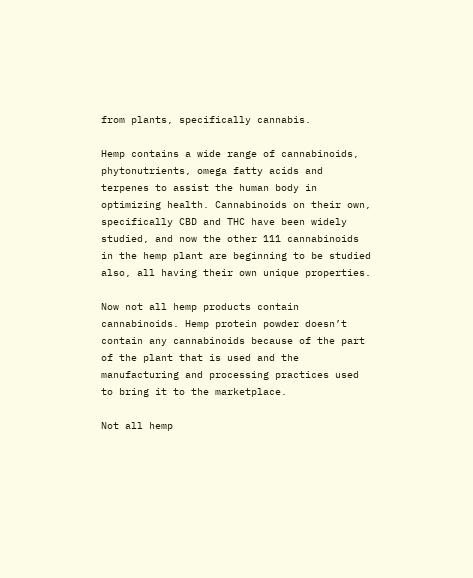from plants, specifically cannabis.

Hemp contains a wide range of cannabinoids, phytonutrients, omega fatty acids and terpenes to assist the human body in optimizing health. Cannabinoids on their own, specifically CBD and THC have been widely studied, and now the other 111 cannabinoids in the hemp plant are beginning to be studied also, all having their own unique properties.

Now not all hemp products contain cannabinoids. Hemp protein powder doesn’t contain any cannabinoids because of the part of the plant that is used and the manufacturing and processing practices used to bring it to the marketplace.

Not all hemp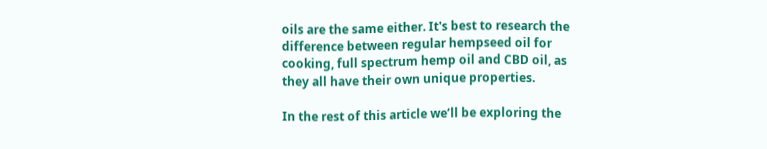oils are the same either. It's best to research the difference between regular hempseed oil for cooking, full spectrum hemp oil and CBD oil, as they all have their own unique properties.

In the rest of this article we’ll be exploring the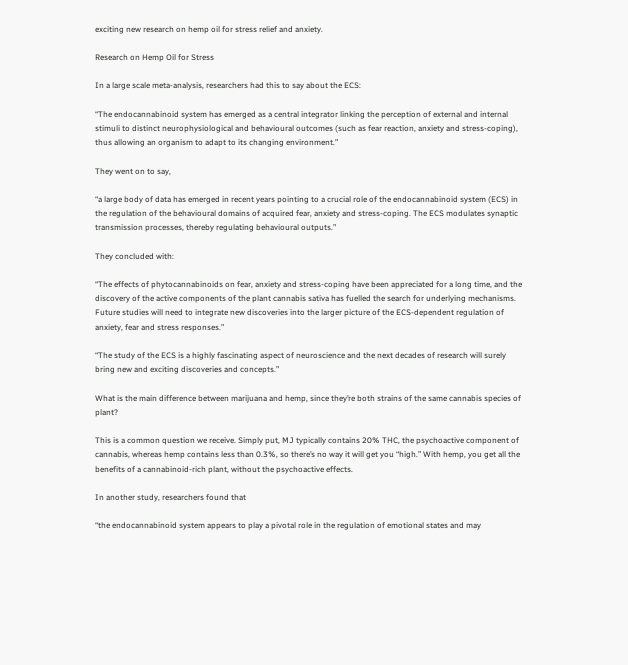exciting new research on hemp oil for stress relief and anxiety.

Research on Hemp Oil for Stress

In a large scale meta-analysis, researchers had this to say about the ECS:

“The endocannabinoid system has emerged as a central integrator linking the perception of external and internal stimuli to distinct neurophysiological and behavioural outcomes (such as fear reaction, anxiety and stress-coping), thus allowing an organism to adapt to its changing environment.”

They went on to say,

“a large body of data has emerged in recent years pointing to a crucial role of the endocannabinoid system (ECS) in the regulation of the behavioural domains of acquired fear, anxiety and stress-coping. The ECS modulates synaptic transmission processes, thereby regulating behavioural outputs.”

They concluded with:

“The effects of phytocannabinoids on fear, anxiety and stress-coping have been appreciated for a long time, and the discovery of the active components of the plant cannabis sativa has fuelled the search for underlying mechanisms. Future studies will need to integrate new discoveries into the larger picture of the ECS-dependent regulation of anxiety, fear and stress responses.”

“The study of the ECS is a highly fascinating aspect of neuroscience and the next decades of research will surely bring new and exciting discoveries and concepts.”

What is the main difference between marijuana and hemp, since they’re both strains of the same cannabis species of plant?

This is a common question we receive. Simply put, MJ typically contains 20% THC, the psychoactive component of cannabis, whereas hemp contains less than 0.3%, so there’s no way it will get you “high.” With hemp, you get all the benefits of a cannabinoid-rich plant, without the psychoactive effects.

In another study, researchers found that

“the endocannabinoid system appears to play a pivotal role in the regulation of emotional states and may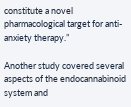constitute a novel pharmacological target for anti-anxiety therapy.”

Another study covered several aspects of the endocannabinoid system and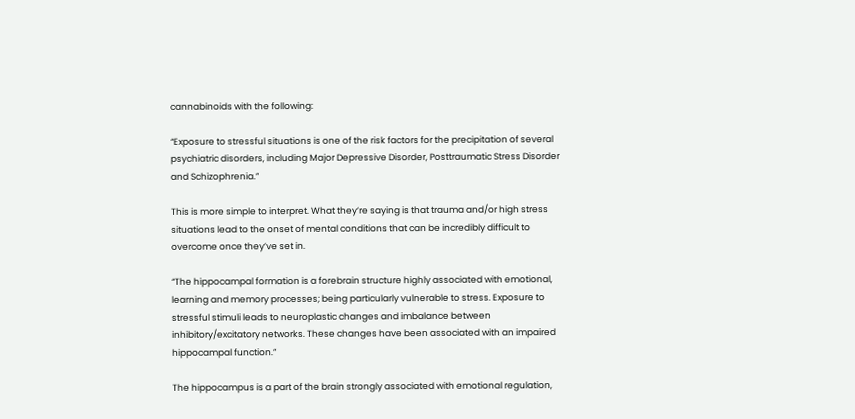cannabinoids with the following:

“Exposure to stressful situations is one of the risk factors for the precipitation of several psychiatric disorders, including Major Depressive Disorder, Posttraumatic Stress Disorder and Schizophrenia.”

This is more simple to interpret. What they’re saying is that trauma and/or high stress situations lead to the onset of mental conditions that can be incredibly difficult to overcome once they’ve set in.

“The hippocampal formation is a forebrain structure highly associated with emotional, learning and memory processes; being particularly vulnerable to stress. Exposure to stressful stimuli leads to neuroplastic changes and imbalance between inhibitory/excitatory networks. These changes have been associated with an impaired hippocampal function.”

The hippocampus is a part of the brain strongly associated with emotional regulation,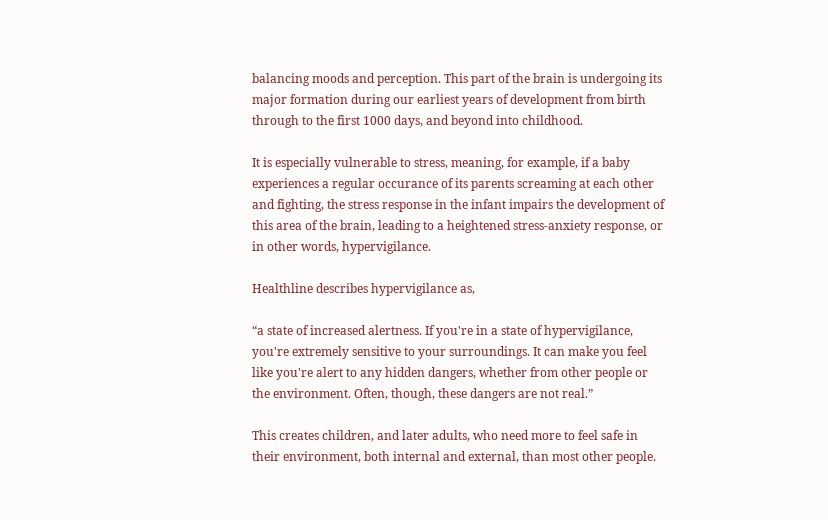balancing moods and perception. This part of the brain is undergoing its major formation during our earliest years of development from birth through to the first 1000 days, and beyond into childhood.

It is especially vulnerable to stress, meaning, for example, if a baby experiences a regular occurance of its parents screaming at each other and fighting, the stress response in the infant impairs the development of this area of the brain, leading to a heightened stress-anxiety response, or in other words, hypervigilance.

Healthline describes hypervigilance as,

“a state of increased alertness. If you're in a state of hypervigilance, you're extremely sensitive to your surroundings. It can make you feel like you're alert to any hidden dangers, whether from other people or the environment. Often, though, these dangers are not real.”

This creates children, and later adults, who need more to feel safe in their environment, both internal and external, than most other people.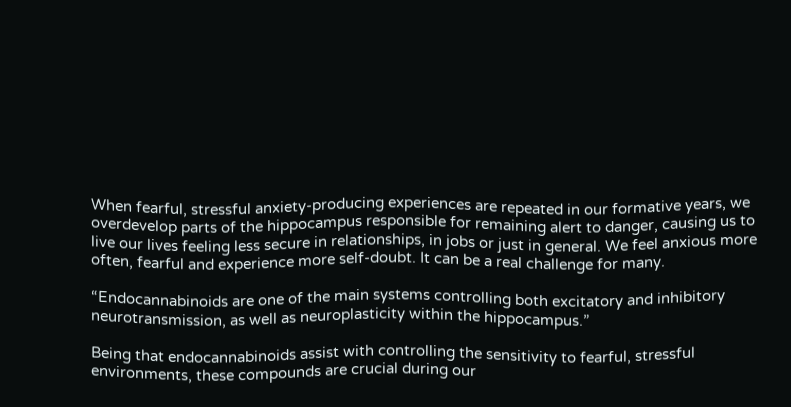When fearful, stressful anxiety-producing experiences are repeated in our formative years, we overdevelop parts of the hippocampus responsible for remaining alert to danger, causing us to live our lives feeling less secure in relationships, in jobs or just in general. We feel anxious more often, fearful and experience more self-doubt. It can be a real challenge for many.

“Endocannabinoids are one of the main systems controlling both excitatory and inhibitory neurotransmission, as well as neuroplasticity within the hippocampus.”

Being that endocannabinoids assist with controlling the sensitivity to fearful, stressful environments, these compounds are crucial during our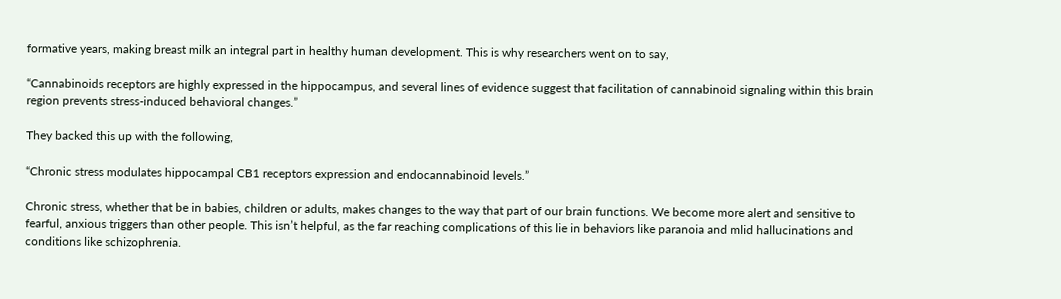formative years, making breast milk an integral part in healthy human development. This is why researchers went on to say,

“Cannabinoids receptors are highly expressed in the hippocampus, and several lines of evidence suggest that facilitation of cannabinoid signaling within this brain region prevents stress-induced behavioral changes.”

They backed this up with the following,

“Chronic stress modulates hippocampal CB1 receptors expression and endocannabinoid levels.”

Chronic stress, whether that be in babies, children or adults, makes changes to the way that part of our brain functions. We become more alert and sensitive to fearful, anxious triggers than other people. This isn’t helpful, as the far reaching complications of this lie in behaviors like paranoia and mlid hallucinations and conditions like schizophrenia.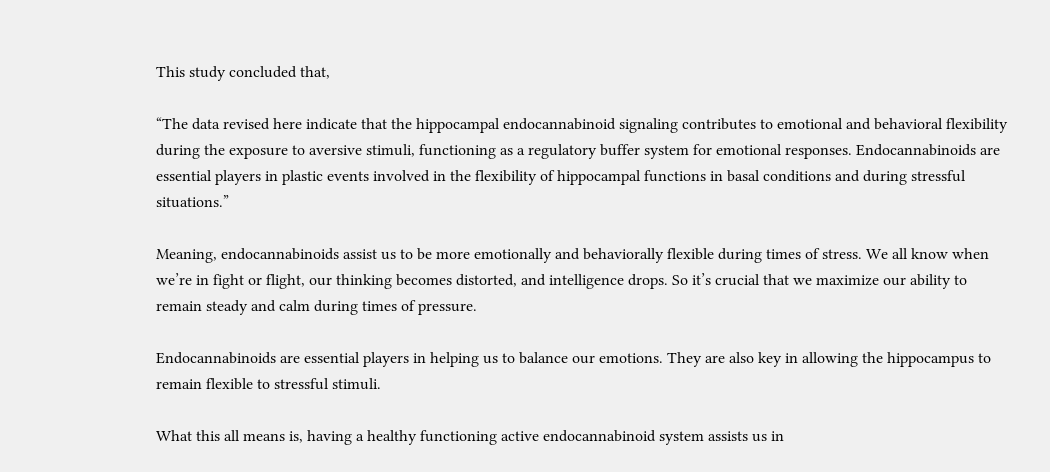This study concluded that,

“The data revised here indicate that the hippocampal endocannabinoid signaling contributes to emotional and behavioral flexibility during the exposure to aversive stimuli, functioning as a regulatory buffer system for emotional responses. Endocannabinoids are essential players in plastic events involved in the flexibility of hippocampal functions in basal conditions and during stressful situations.”

Meaning, endocannabinoids assist us to be more emotionally and behaviorally flexible during times of stress. We all know when we’re in fight or flight, our thinking becomes distorted, and intelligence drops. So it’s crucial that we maximize our ability to remain steady and calm during times of pressure.

Endocannabinoids are essential players in helping us to balance our emotions. They are also key in allowing the hippocampus to remain flexible to stressful stimuli.

What this all means is, having a healthy functioning active endocannabinoid system assists us in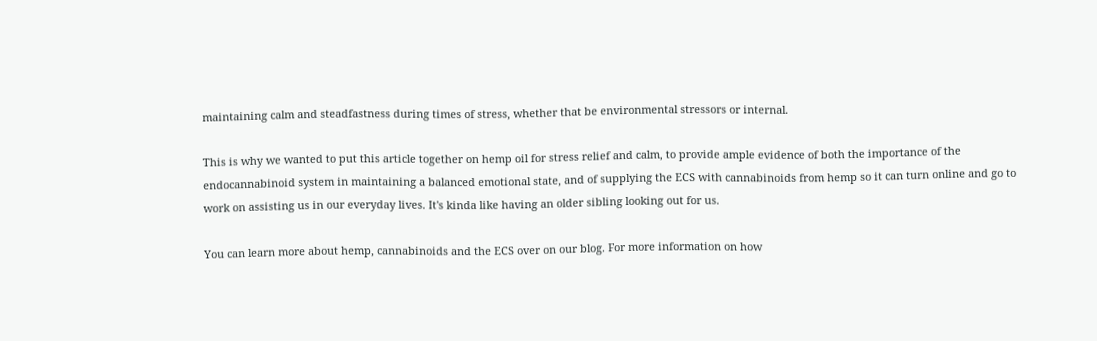maintaining calm and steadfastness during times of stress, whether that be environmental stressors or internal.

This is why we wanted to put this article together on hemp oil for stress relief and calm, to provide ample evidence of both the importance of the endocannabinoid system in maintaining a balanced emotional state, and of supplying the ECS with cannabinoids from hemp so it can turn online and go to work on assisting us in our everyday lives. It's kinda like having an older sibling looking out for us.

You can learn more about hemp, cannabinoids and the ECS over on our blog. For more information on how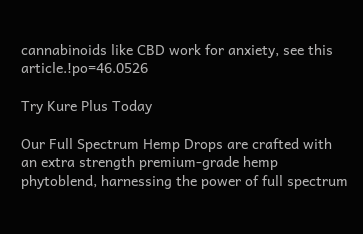cannabinoids like CBD work for anxiety, see this article.!po=46.0526

Try Kure Plus Today

Our Full Spectrum Hemp Drops are crafted with an extra strength premium-grade hemp phytoblend, harnessing the power of full spectrum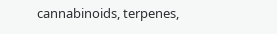cannabinoids, terpenes,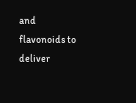and flavonoids to deliver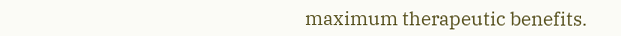maximum therapeutic benefits.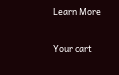Learn More


Your cart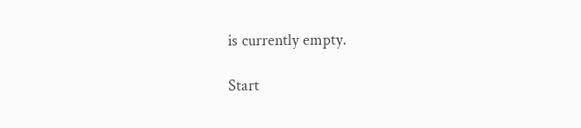is currently empty.

Start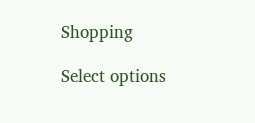Shopping

Select options